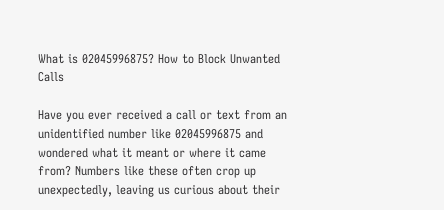What is 02045996875? How to Block Unwanted Calls

Have you ever received a call or text from an unidentified number like 02045996875 and wondered what it meant or where it came from? Numbers like these often crop up unexpectedly, leaving us curious about their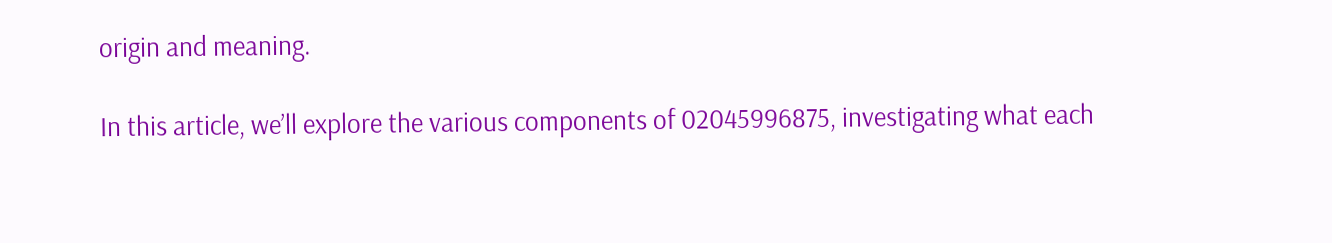origin and meaning.

In this article, we’ll explore the various components of 02045996875, investigating what each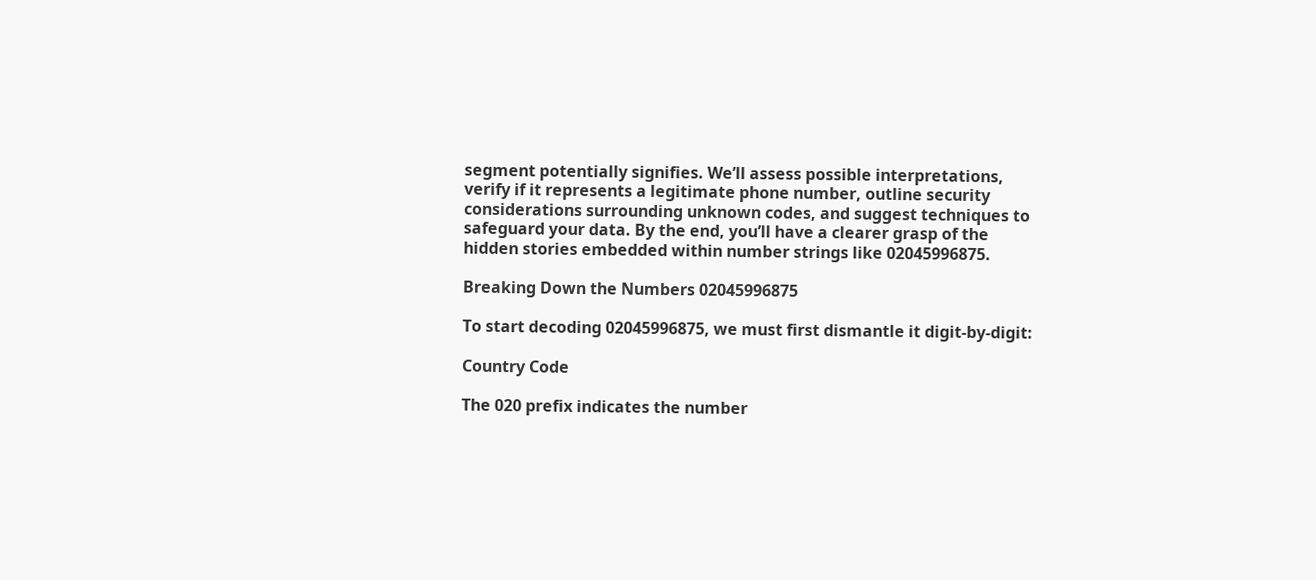segment potentially signifies. We’ll assess possible interpretations, verify if it represents a legitimate phone number, outline security considerations surrounding unknown codes, and suggest techniques to safeguard your data. By the end, you’ll have a clearer grasp of the hidden stories embedded within number strings like 02045996875.

Breaking Down the Numbers 02045996875

To start decoding 02045996875, we must first dismantle it digit-by-digit:

Country Code

The 020 prefix indicates the number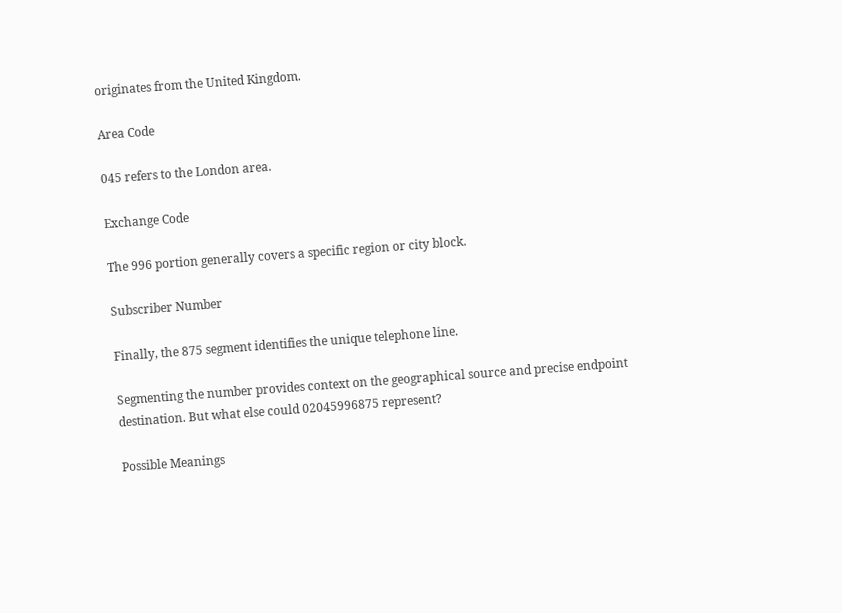originates from the United Kingdom.

Area Code

045 refers to the London area.

Exchange Code

The 996 portion generally covers a specific region or city block.

Subscriber Number

Finally, the 875 segment identifies the unique telephone line.

Segmenting the number provides context on the geographical source and precise endpoint destination. But what else could 02045996875 represent?

Possible Meanings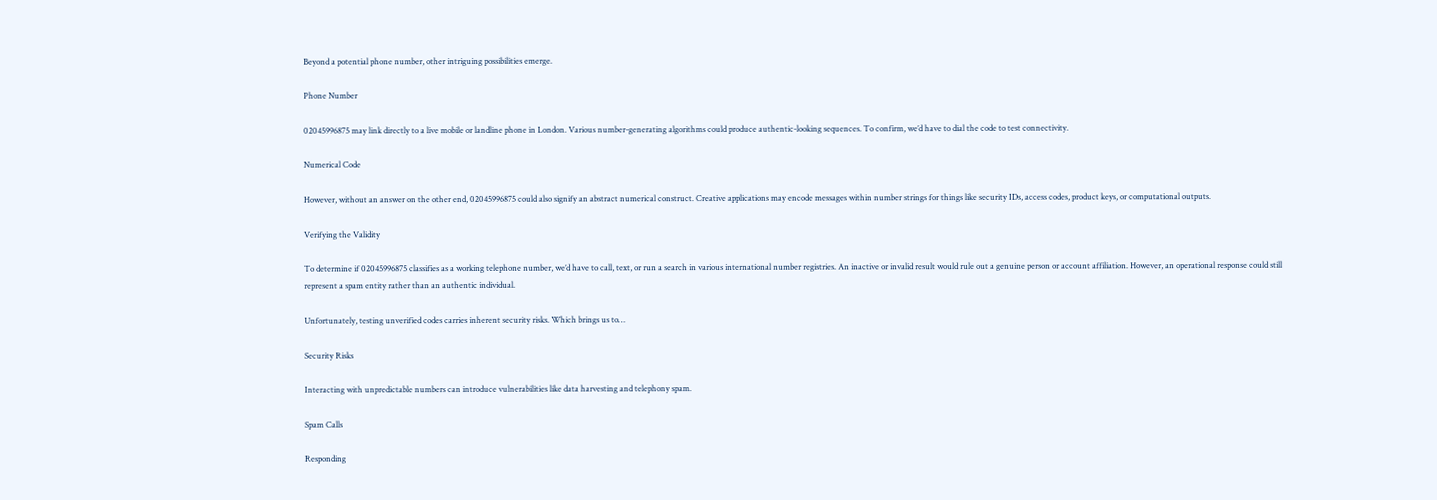Beyond a potential phone number, other intriguing possibilities emerge.

Phone Number

02045996875 may link directly to a live mobile or landline phone in London. Various number-generating algorithms could produce authentic-looking sequences. To confirm, we’d have to dial the code to test connectivity.

Numerical Code

However, without an answer on the other end, 02045996875 could also signify an abstract numerical construct. Creative applications may encode messages within number strings for things like security IDs, access codes, product keys, or computational outputs.

Verifying the Validity

To determine if 02045996875 classifies as a working telephone number, we’d have to call, text, or run a search in various international number registries. An inactive or invalid result would rule out a genuine person or account affiliation. However, an operational response could still represent a spam entity rather than an authentic individual.

Unfortunately, testing unverified codes carries inherent security risks. Which brings us to…

Security Risks

Interacting with unpredictable numbers can introduce vulnerabilities like data harvesting and telephony spam.

Spam Calls

Responding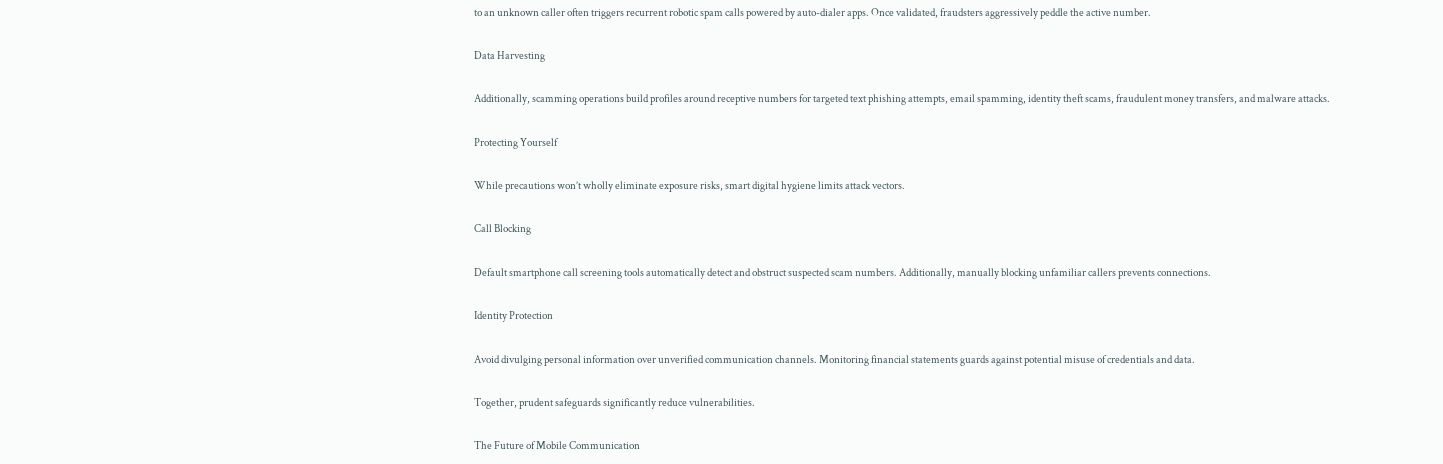to an unknown caller often triggers recurrent robotic spam calls powered by auto-dialer apps. Once validated, fraudsters aggressively peddle the active number.

Data Harvesting

Additionally, scamming operations build profiles around receptive numbers for targeted text phishing attempts, email spamming, identity theft scams, fraudulent money transfers, and malware attacks.

Protecting Yourself

While precautions won’t wholly eliminate exposure risks, smart digital hygiene limits attack vectors.

Call Blocking

Default smartphone call screening tools automatically detect and obstruct suspected scam numbers. Additionally, manually blocking unfamiliar callers prevents connections.

Identity Protection

Avoid divulging personal information over unverified communication channels. Monitoring financial statements guards against potential misuse of credentials and data.

Together, prudent safeguards significantly reduce vulnerabilities.

The Future of Mobile Communication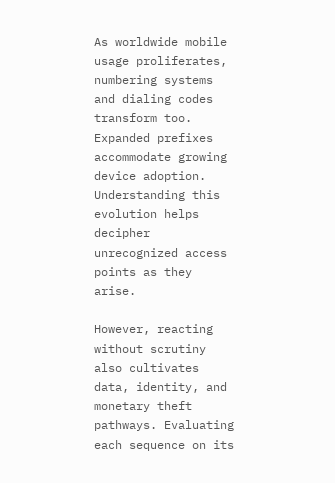As worldwide mobile usage proliferates, numbering systems and dialing codes transform too. Expanded prefixes accommodate growing device adoption. Understanding this evolution helps decipher unrecognized access points as they arise.

However, reacting without scrutiny also cultivates data, identity, and monetary theft pathways. Evaluating each sequence on its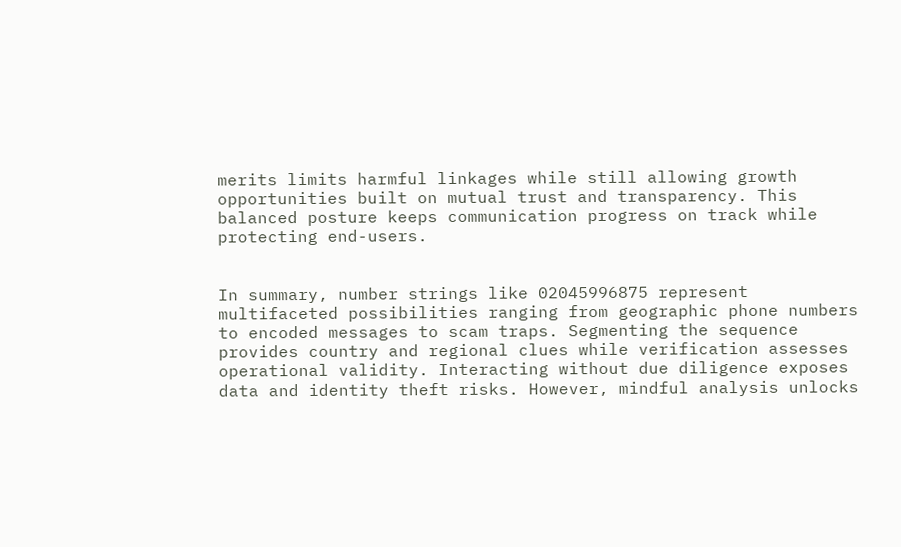merits limits harmful linkages while still allowing growth opportunities built on mutual trust and transparency. This balanced posture keeps communication progress on track while protecting end-users.


In summary, number strings like 02045996875 represent multifaceted possibilities ranging from geographic phone numbers to encoded messages to scam traps. Segmenting the sequence provides country and regional clues while verification assesses operational validity. Interacting without due diligence exposes data and identity theft risks. However, mindful analysis unlocks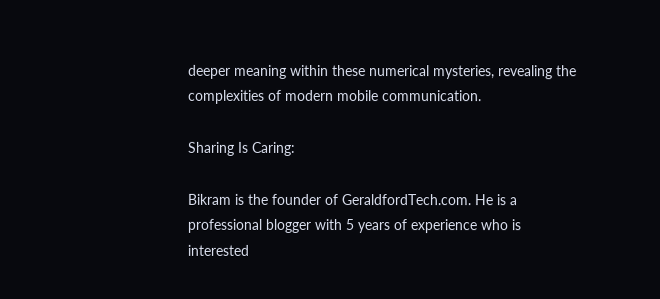deeper meaning within these numerical mysteries, revealing the complexities of modern mobile communication.

Sharing Is Caring:

Bikram is the founder of GeraldfordTech.com. He is a professional blogger with 5 years of experience who is interested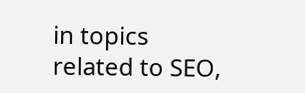in topics related to SEO,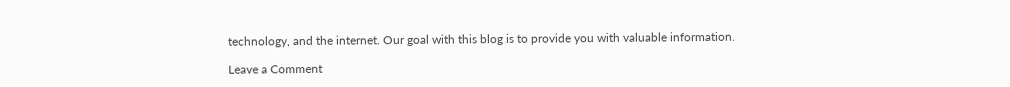technology, and the internet. Our goal with this blog is to provide you with valuable information.

Leave a Comment